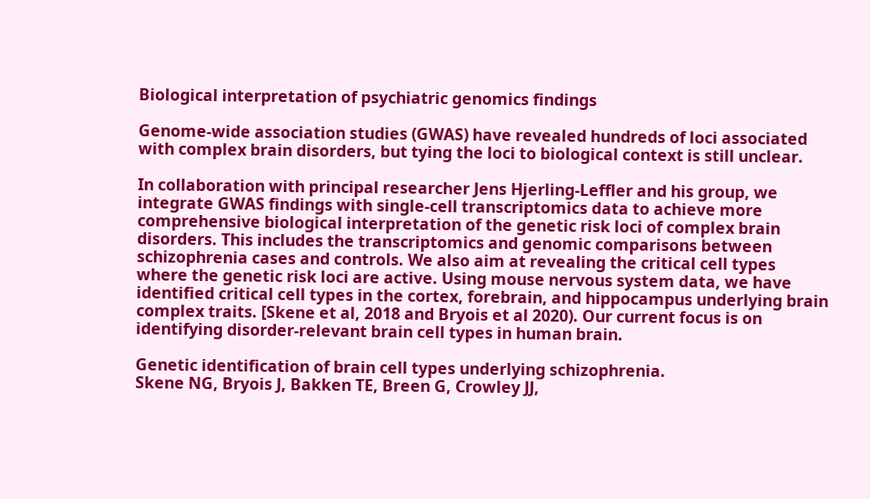Biological interpretation of psychiatric genomics findings

Genome-wide association studies (GWAS) have revealed hundreds of loci associated with complex brain disorders, but tying the loci to biological context is still unclear.

In collaboration with principal researcher Jens Hjerling-Leffler and his group, we integrate GWAS findings with single-cell transcriptomics data to achieve more comprehensive biological interpretation of the genetic risk loci of complex brain disorders. This includes the transcriptomics and genomic comparisons between schizophrenia cases and controls. We also aim at revealing the critical cell types where the genetic risk loci are active. Using mouse nervous system data, we have identified critical cell types in the cortex, forebrain, and hippocampus underlying brain complex traits. [Skene et al, 2018 and Bryois et al 2020). Our current focus is on identifying disorder-relevant brain cell types in human brain.

Genetic identification of brain cell types underlying schizophrenia.
Skene NG, Bryois J, Bakken TE, Breen G, Crowley JJ,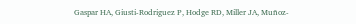Gaspar HA, Giusti-Rodriguez P, Hodge RD, Miller JA, Muñoz-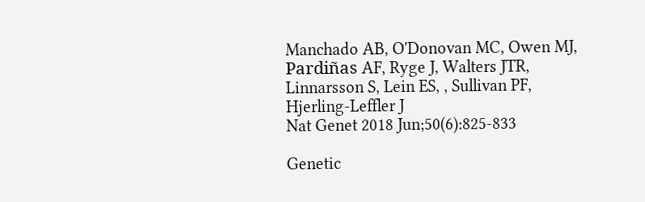Manchado AB, O'Donovan MC, Owen MJ, Pardiñas AF, Ryge J, Walters JTR, Linnarsson S, Lein ES, , Sullivan PF, Hjerling-Leffler J
Nat Genet 2018 Jun;50(6):825-833

Genetic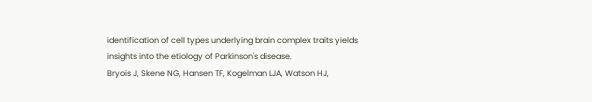identification of cell types underlying brain complex traits yields insights into the etiology of Parkinson's disease.
Bryois J, Skene NG, Hansen TF, Kogelman LJA, Watson HJ,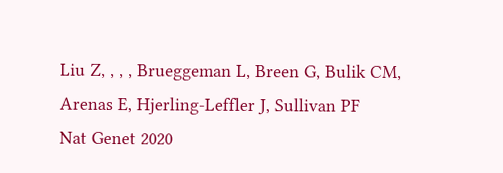Liu Z, , , , Brueggeman L, Breen G, Bulik CM, Arenas E, Hjerling-Leffler J, Sullivan PF
Nat Genet 2020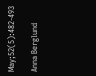May;52(5):482-493

Anna Berglund